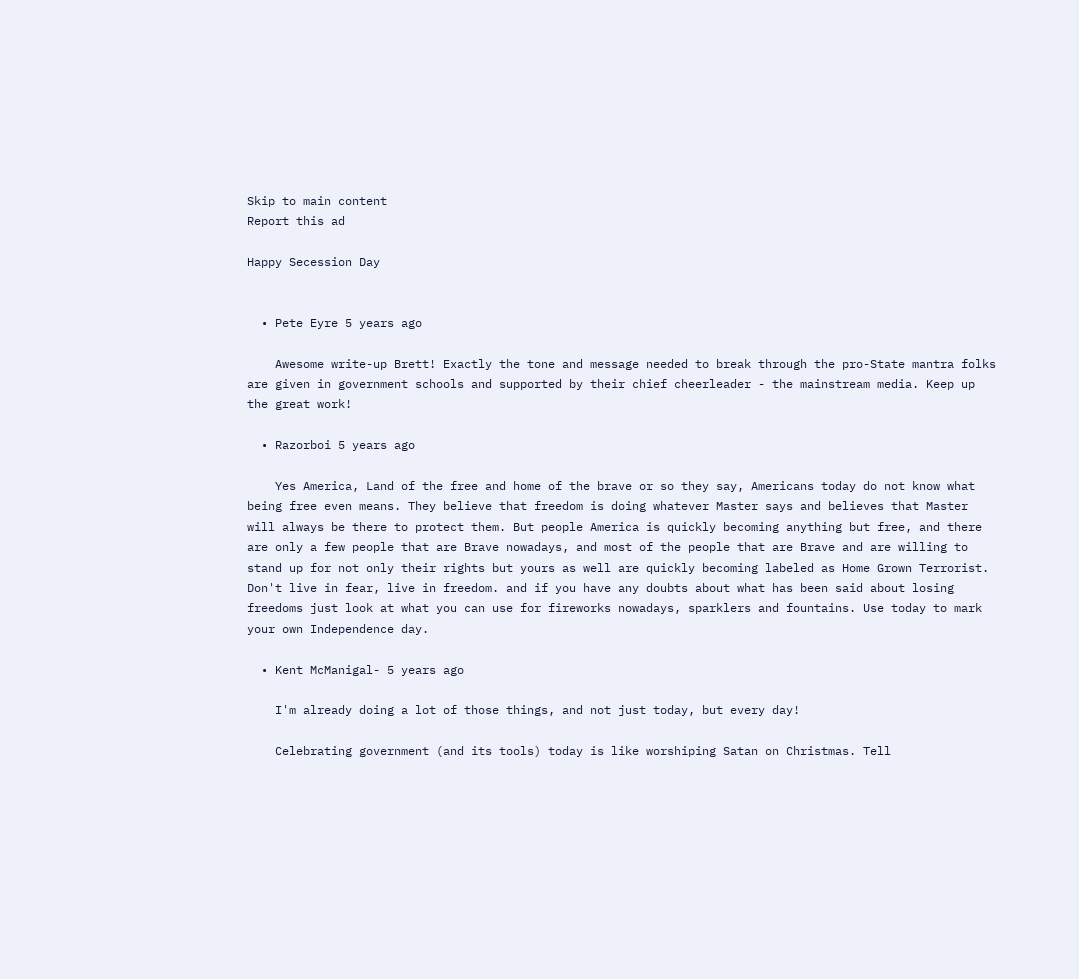Skip to main content
Report this ad

Happy Secession Day


  • Pete Eyre 5 years ago

    Awesome write-up Brett! Exactly the tone and message needed to break through the pro-State mantra folks are given in government schools and supported by their chief cheerleader - the mainstream media. Keep up the great work!

  • Razorboi 5 years ago

    Yes America, Land of the free and home of the brave or so they say, Americans today do not know what being free even means. They believe that freedom is doing whatever Master says and believes that Master will always be there to protect them. But people America is quickly becoming anything but free, and there are only a few people that are Brave nowadays, and most of the people that are Brave and are willing to stand up for not only their rights but yours as well are quickly becoming labeled as Home Grown Terrorist. Don't live in fear, live in freedom. and if you have any doubts about what has been said about losing freedoms just look at what you can use for fireworks nowadays, sparklers and fountains. Use today to mark your own Independence day.

  • Kent McManigal- 5 years ago

    I'm already doing a lot of those things, and not just today, but every day!

    Celebrating government (and its tools) today is like worshiping Satan on Christmas. Tell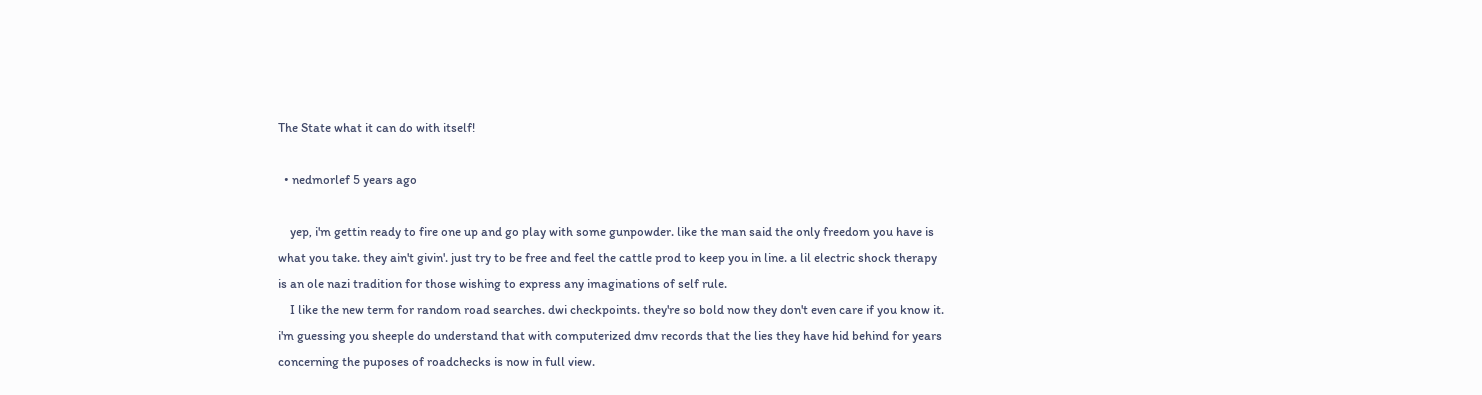The State what it can do with itself!

  • nedmorlef 5 years ago

    yep, i'm gettin ready to fire one up and go play with some gunpowder. like the man said the only freedom you have is what you take. they ain't givin'. just try to be free and feel the cattle prod to keep you in line. a lil electric shock therapy is an ole nazi tradition for those wishing to express any imaginations of self rule.
    I like the new term for random road searches. dwi checkpoints. they're so bold now they don't even care if you know it. i'm guessing you sheeple do understand that with computerized dmv records that the lies they have hid behind for years concerning the puposes of roadchecks is now in full view.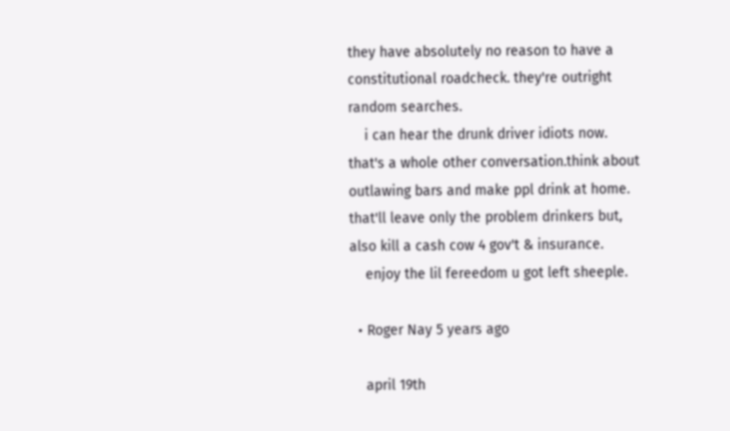they have absolutely no reason to have a constitutional roadcheck. they're outright random searches.
    i can hear the drunk driver idiots now. that's a whole other conversation.think about outlawing bars and make ppl drink at home. that'll leave only the problem drinkers but, also kill a cash cow 4 gov't & insurance.
    enjoy the lil fereedom u got left sheeple.

  • Roger Nay 5 years ago

    april 19th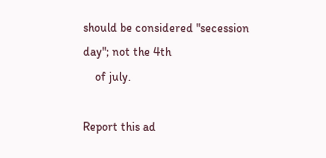should be considered "secession day"; not the 4th
    of july.

Report this ad